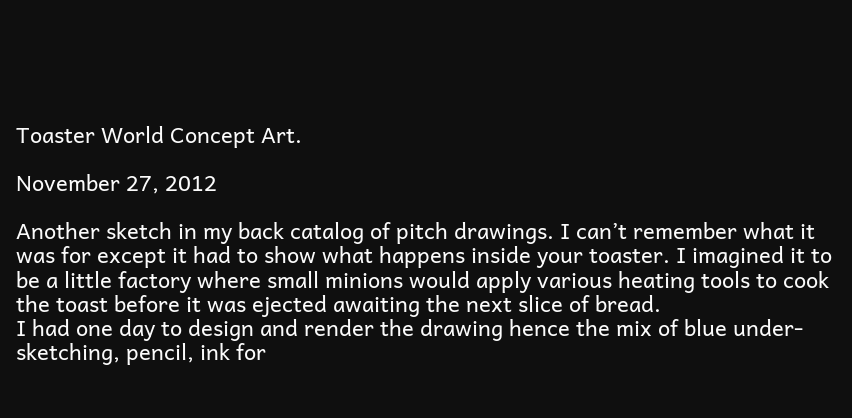Toaster World Concept Art.

November 27, 2012

Another sketch in my back catalog of pitch drawings. I can’t remember what it was for except it had to show what happens inside your toaster. I imagined it to be a little factory where small minions would apply various heating tools to cook the toast before it was ejected awaiting the next slice of bread.
I had one day to design and render the drawing hence the mix of blue under-sketching, pencil, ink for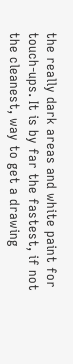the really dark areas and white paint for touch-ups. It is by far the fastest, if not the cleanest, way to get a drawing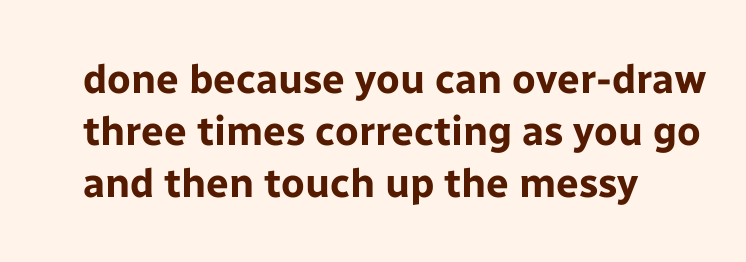done because you can over-draw three times correcting as you go and then touch up the messy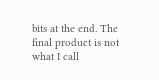bits at the end. The final product is not what I call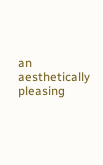an aesthetically pleasing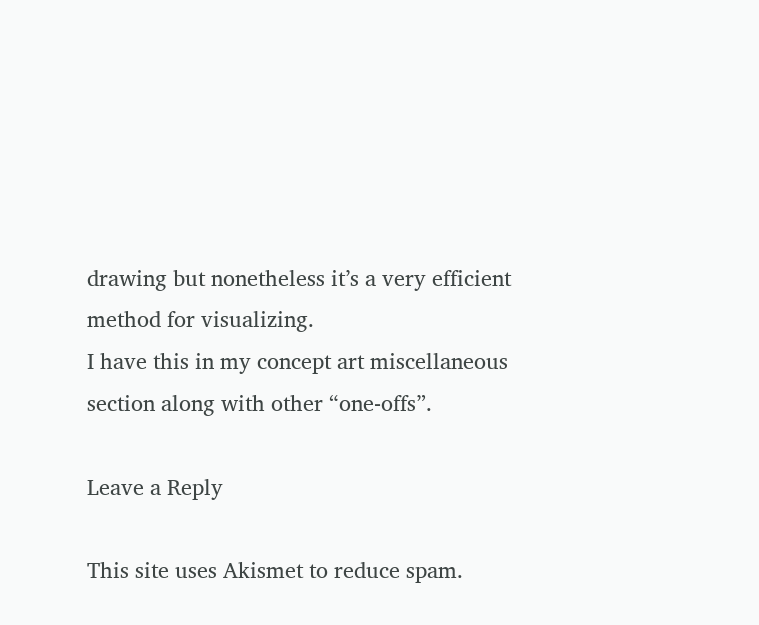drawing but nonetheless it’s a very efficient method for visualizing.
I have this in my concept art miscellaneous section along with other “one-offs”.

Leave a Reply

This site uses Akismet to reduce spam.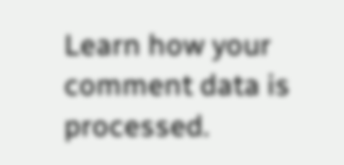Learn how your comment data is processed.